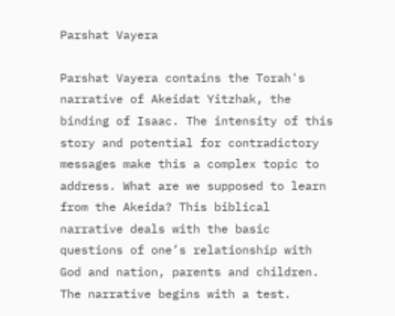Parshat Vayera

Parshat Vayera contains the Torah's narrative of Akeidat Yitzhak, the binding of Isaac. The intensity of this story and potential for contradictory messages make this a complex topic to address. What are we supposed to learn from the Akeida? This biblical narrative deals with the basic questions of one’s relationship with God and nation, parents and children. The narrative begins with a test.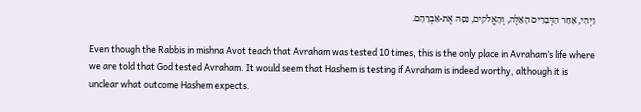וַיְהִי, אַחַר הַדְּבָרִים הָאֵלֶּה, וְהָאֱלֹקים, נִסָּה אֶת-אַבְרָהָם.

Even though the Rabbis in mishna Avot teach that Avraham was tested 10 times, this is the only place in Avraham’s life where we are told that God tested Avraham. It would seem that Hashem is testing if Avraham is indeed worthy, although it is unclear what outcome Hashem expects.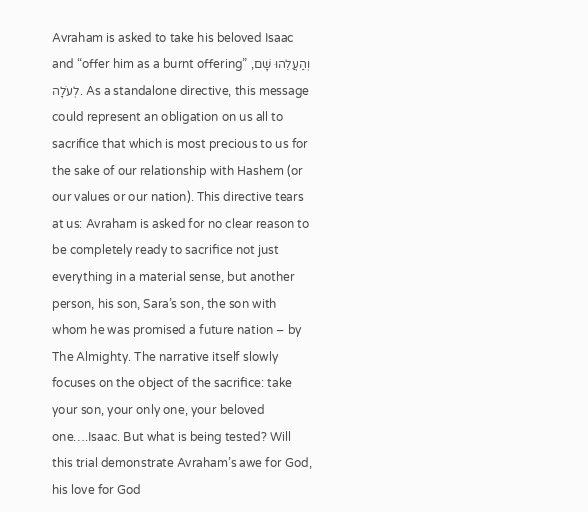Avraham is asked to take his beloved Isaac and “offer him as a burnt offering” וְהַעֲלֵהוּ שָׁם, לְעֹלָה. As a standalone directive, this message could represent an obligation on us all to sacrifice that which is most precious to us for the sake of our relationship with Hashem (or our values or our nation). This directive tears at us: Avraham is asked for no clear reason to be completely ready to sacrifice not just everything in a material sense, but another person, his son, Sara’s son, the son with whom he was promised a future nation – by The Almighty. The narrative itself slowly focuses on the object of the sacrifice: take your son, your only one, your beloved one….Isaac. But what is being tested? Will this trial demonstrate Avraham’s awe for God, his love for God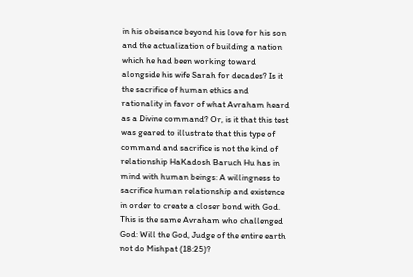in his obeisance beyond his love for his son and the actualization of building a nation which he had been working toward alongside his wife Sarah for decades? Is it the sacrifice of human ethics and rationality in favor of what Avraham heard as a Divine command? Or, is it that this test was geared to illustrate that this type of command and sacrifice is not the kind of relationship HaKadosh Baruch Hu has in mind with human beings: A willingness to sacrifice human relationship and existence in order to create a closer bond with God. This is the same Avraham who challenged God: Will the God, Judge of the entire earth not do Mishpat (18:25)?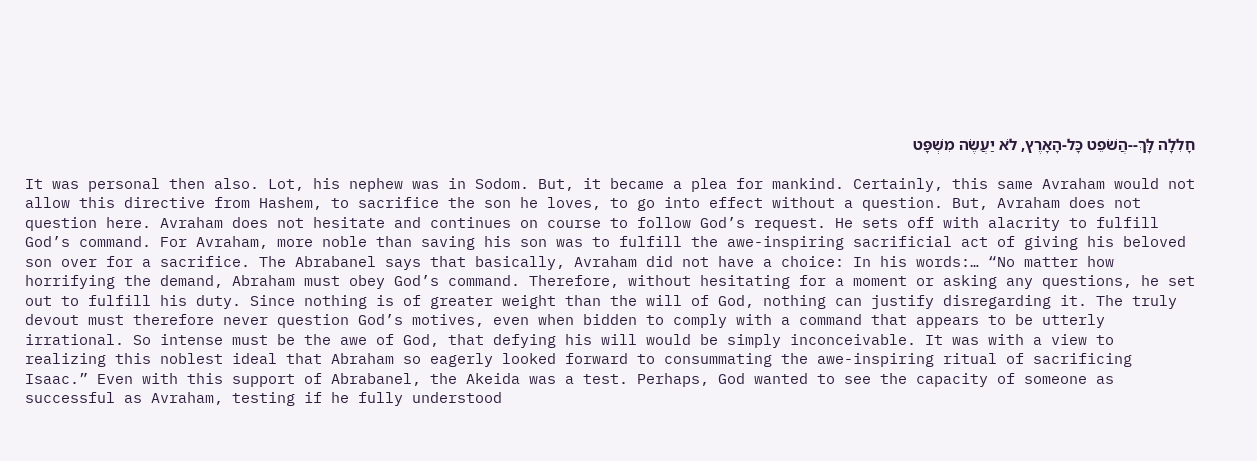חָלִלָה לָּךְ--הֲשֹׁפֵט כָּל-הָאָרֶץ, לֹא יַעֲשֶׂה מִשְׁפָּט

It was personal then also. Lot, his nephew was in Sodom. But, it became a plea for mankind. Certainly, this same Avraham would not allow this directive from Hashem, to sacrifice the son he loves, to go into effect without a question. But, Avraham does not question here. Avraham does not hesitate and continues on course to follow God’s request. He sets off with alacrity to fulfill God’s command. For Avraham, more noble than saving his son was to fulfill the awe-inspiring sacrificial act of giving his beloved son over for a sacrifice. The Abrabanel says that basically, Avraham did not have a choice: In his words:… “No matter how horrifying the demand, Abraham must obey God’s command. Therefore, without hesitating for a moment or asking any questions, he set out to fulfill his duty. Since nothing is of greater weight than the will of God, nothing can justify disregarding it. The truly devout must therefore never question God’s motives, even when bidden to comply with a command that appears to be utterly irrational. So intense must be the awe of God, that defying his will would be simply inconceivable. It was with a view to realizing this noblest ideal that Abraham so eagerly looked forward to consummating the awe-inspiring ritual of sacrificing Isaac.” Even with this support of Abrabanel, the Akeida was a test. Perhaps, God wanted to see the capacity of someone as successful as Avraham, testing if he fully understood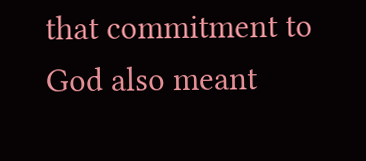that commitment to God also meant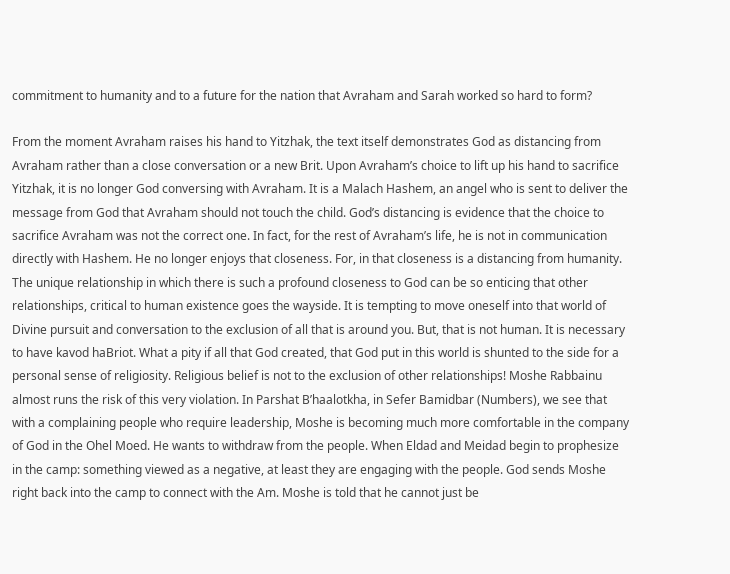commitment to humanity and to a future for the nation that Avraham and Sarah worked so hard to form?

From the moment Avraham raises his hand to Yitzhak, the text itself demonstrates God as distancing from Avraham rather than a close conversation or a new Brit. Upon Avraham’s choice to lift up his hand to sacrifice Yitzhak, it is no longer God conversing with Avraham. It is a Malach Hashem, an angel who is sent to deliver the message from God that Avraham should not touch the child. God’s distancing is evidence that the choice to sacrifice Avraham was not the correct one. In fact, for the rest of Avraham’s life, he is not in communication directly with Hashem. He no longer enjoys that closeness. For, in that closeness is a distancing from humanity. The unique relationship in which there is such a profound closeness to God can be so enticing that other relationships, critical to human existence goes the wayside. It is tempting to move oneself into that world of Divine pursuit and conversation to the exclusion of all that is around you. But, that is not human. It is necessary to have kavod haBriot. What a pity if all that God created, that God put in this world is shunted to the side for a personal sense of religiosity. Religious belief is not to the exclusion of other relationships! Moshe Rabbainu almost runs the risk of this very violation. In Parshat B’haalotkha, in Sefer Bamidbar (Numbers), we see that with a complaining people who require leadership, Moshe is becoming much more comfortable in the company of God in the Ohel Moed. He wants to withdraw from the people. When Eldad and Meidad begin to prophesize in the camp: something viewed as a negative, at least they are engaging with the people. God sends Moshe right back into the camp to connect with the Am. Moshe is told that he cannot just be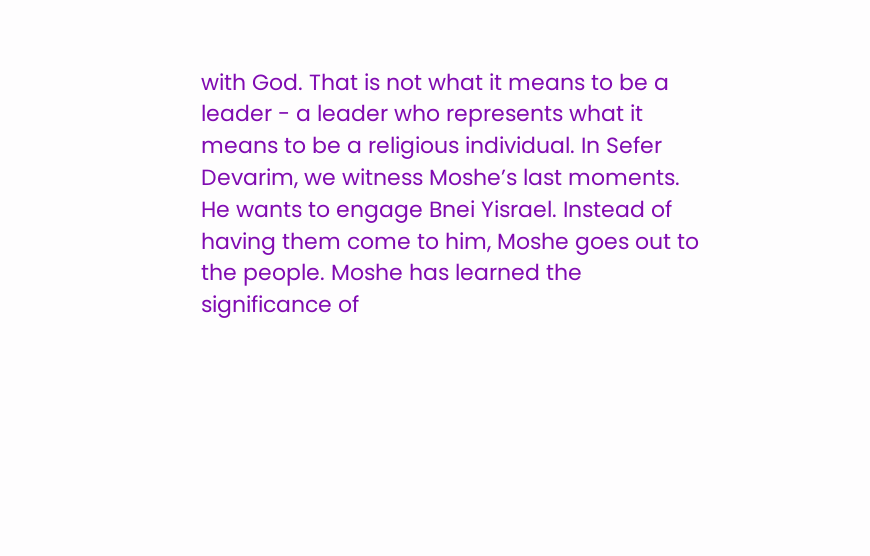with God. That is not what it means to be a leader - a leader who represents what it means to be a religious individual. In Sefer Devarim, we witness Moshe’s last moments. He wants to engage Bnei Yisrael. Instead of having them come to him, Moshe goes out to the people. Moshe has learned the significance of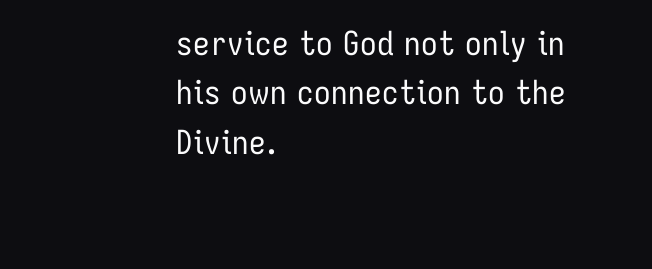service to God not only in his own connection to the Divine.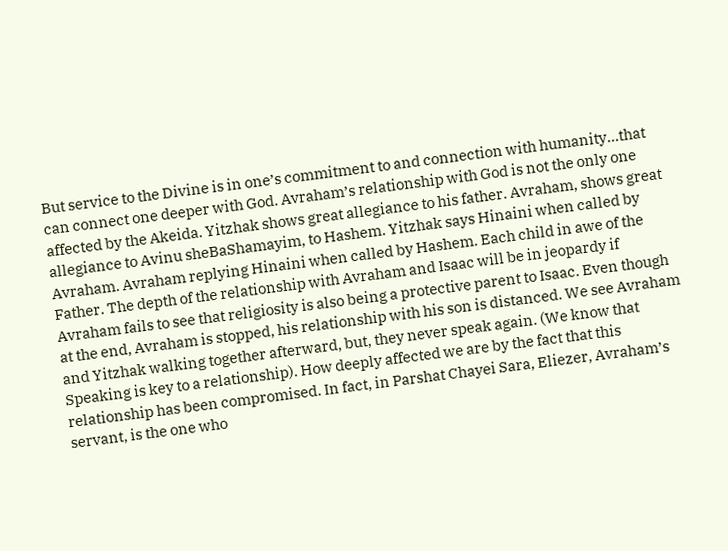But service to the Divine is in one’s commitment to and connection with humanity…that can connect one deeper with God. Avraham’s relationship with God is not the only one affected by the Akeida. Yitzhak shows great allegiance to his father. Avraham, shows great allegiance to Avinu sheBaShamayim, to Hashem. Yitzhak says Hinaini when called by Avraham. Avraham replying Hinaini when called by Hashem. Each child in awe of the Father. The depth of the relationship with Avraham and Isaac will be in jeopardy if Avraham fails to see that religiosity is also being a protective parent to Isaac. Even though at the end, Avraham is stopped, his relationship with his son is distanced. We see Avraham and Yitzhak walking together afterward, but, they never speak again. (We know that Speaking is key to a relationship). How deeply affected we are by the fact that this relationship has been compromised. In fact, in Parshat Chayei Sara, Eliezer, Avraham’s servant, is the one who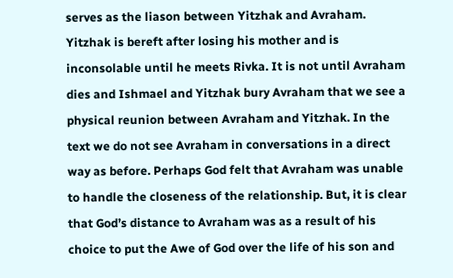serves as the liason between Yitzhak and Avraham. Yitzhak is bereft after losing his mother and is inconsolable until he meets Rivka. It is not until Avraham dies and Ishmael and Yitzhak bury Avraham that we see a physical reunion between Avraham and Yitzhak. In the text we do not see Avraham in conversations in a direct way as before. Perhaps God felt that Avraham was unable to handle the closeness of the relationship. But, it is clear that God’s distance to Avraham was as a result of his choice to put the Awe of God over the life of his son and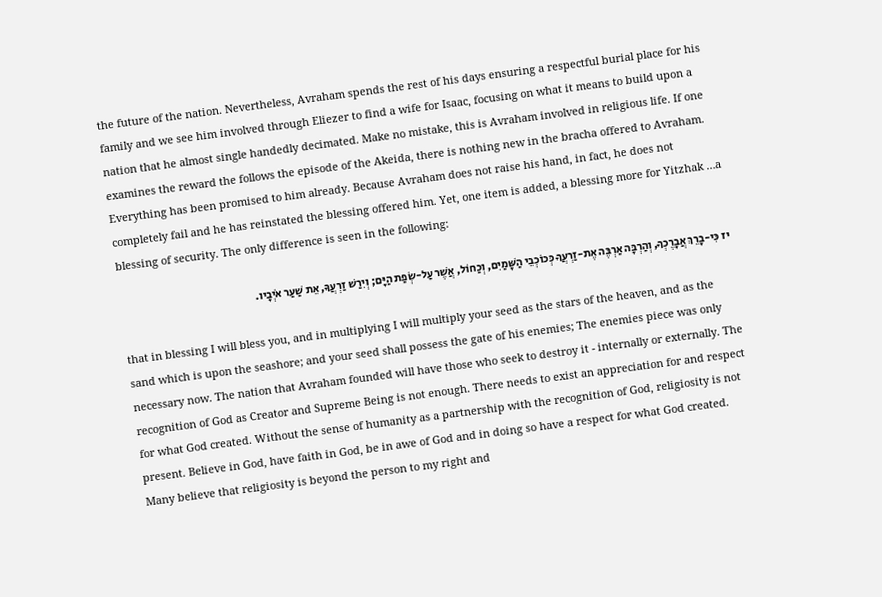the future of the nation. Nevertheless, Avraham spends the rest of his days ensuring a respectful burial place for his family and we see him involved through Eliezer to find a wife for Isaac, focusing on what it means to build upon a nation that he almost single handedly decimated. Make no mistake, this is Avraham involved in religious life. If one examines the reward the follows the episode of the Akeida, there is nothing new in the bracha offered to Avraham. Everything has been promised to him already. Because Avraham does not raise his hand, in fact, he does not completely fail and he has reinstated the blessing offered him. Yet, one item is added, a blessing more for Yitzhak …a blessing of security. The only difference is seen in the following:

יז כִּי-בָרֵךְ אֲבָרֶכְךָ, וְהַרְבָּה אַרְבֶּה אֶת-זַרְעֲךָ כְּכוֹכְבֵי הַשָּׁמַיִם, וְכַחוֹל, אֲשֶׁר עַל-שְׂפַת הַיָּם; וְיִרַשׁ זַרְעֲךָ, אֵת שַׁעַר אֹיְבָיו.

that in blessing I will bless you, and in multiplying I will multiply your seed as the stars of the heaven, and as the sand which is upon the seashore; and your seed shall possess the gate of his enemies; The enemies piece was only necessary now. The nation that Avraham founded will have those who seek to destroy it - internally or externally. The recognition of God as Creator and Supreme Being is not enough. There needs to exist an appreciation for and respect for what God created. Without the sense of humanity as a partnership with the recognition of God, religiosity is not present. Believe in God, have faith in God, be in awe of God and in doing so have a respect for what God created. Many believe that religiosity is beyond the person to my right and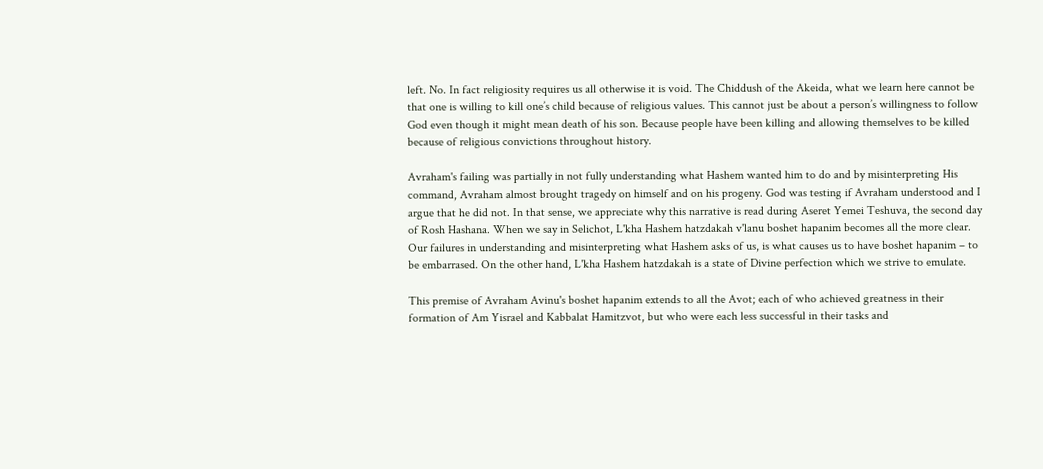left. No. In fact religiosity requires us all otherwise it is void. The Chiddush of the Akeida, what we learn here cannot be that one is willing to kill one’s child because of religious values. This cannot just be about a person’s willingness to follow God even though it might mean death of his son. Because people have been killing and allowing themselves to be killed because of religious convictions throughout history.

Avraham's failing was partially in not fully understanding what Hashem wanted him to do and by misinterpreting His command, Avraham almost brought tragedy on himself and on his progeny. God was testing if Avraham understood and I argue that he did not. In that sense, we appreciate why this narrative is read during Aseret Yemei Teshuva, the second day of Rosh Hashana. When we say in Selichot, L'kha Hashem hatzdakah v'lanu boshet hapanim becomes all the more clear. Our failures in understanding and misinterpreting what Hashem asks of us, is what causes us to have boshet hapanim – to be embarrased. On the other hand, L'kha Hashem hatzdakah is a state of Divine perfection which we strive to emulate.

This premise of Avraham Avinu's boshet hapanim extends to all the Avot; each of who achieved greatness in their formation of Am Yisrael and Kabbalat Hamitzvot, but who were each less successful in their tasks and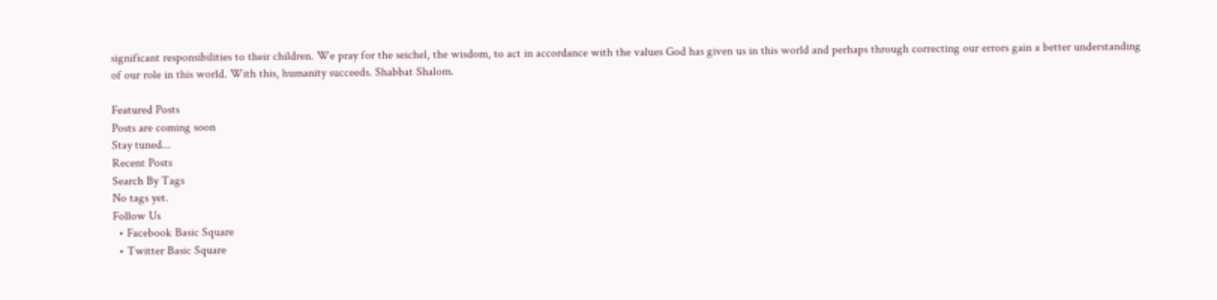significant responsibilities to their children. We pray for the seichel, the wisdom, to act in accordance with the values God has given us in this world and perhaps through correcting our errors gain a better understanding of our role in this world. With this, humanity succeeds. Shabbat Shalom.

Featured Posts
Posts are coming soon
Stay tuned...
Recent Posts
Search By Tags
No tags yet.
Follow Us
  • Facebook Basic Square
  • Twitter Basic Square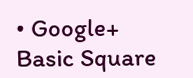• Google+ Basic Square